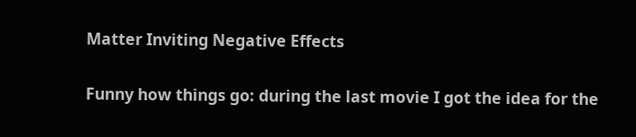Matter Inviting Negative Effects

Funny how things go: during the last movie I got the idea for the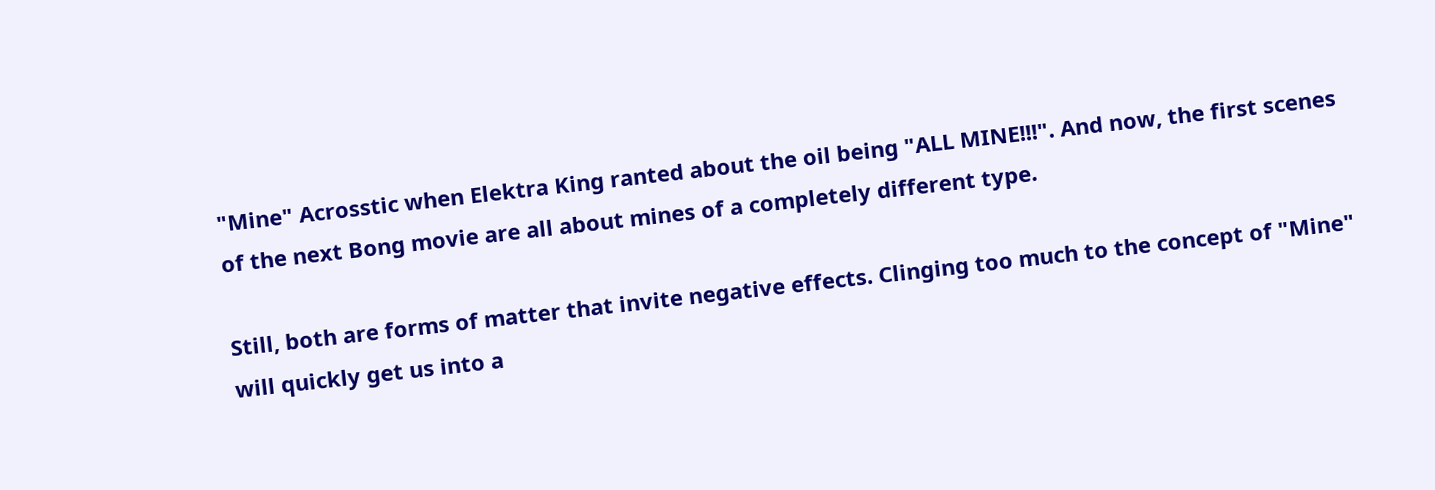"Mine" Acrosstic when Elektra King ranted about the oil being "ALL MINE!!!". And now, the first scenes of the next Bong movie are all about mines of a completely different type.

Still, both are forms of matter that invite negative effects. Clinging too much to the concept of "Mine" will quickly get us into a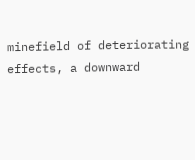minefield of deteriorating effects, a downward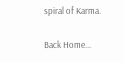spiral of Karma.

Back Home...